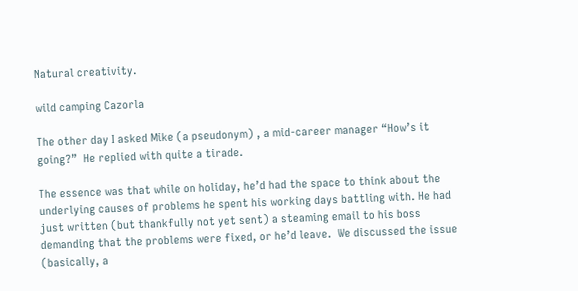Natural creativity.

wild camping Cazorla

The other day I asked Mike (a pseudonym) , a mid-career manager “How’s it going?”  He replied with quite a tirade.

The essence was that while on holiday, he’d had the space to think about the underlying causes of problems he spent his working days battling with. He had just written (but thankfully not yet sent) a steaming email to his boss demanding that the problems were fixed, or he’d leave.  We discussed the issue (basically, a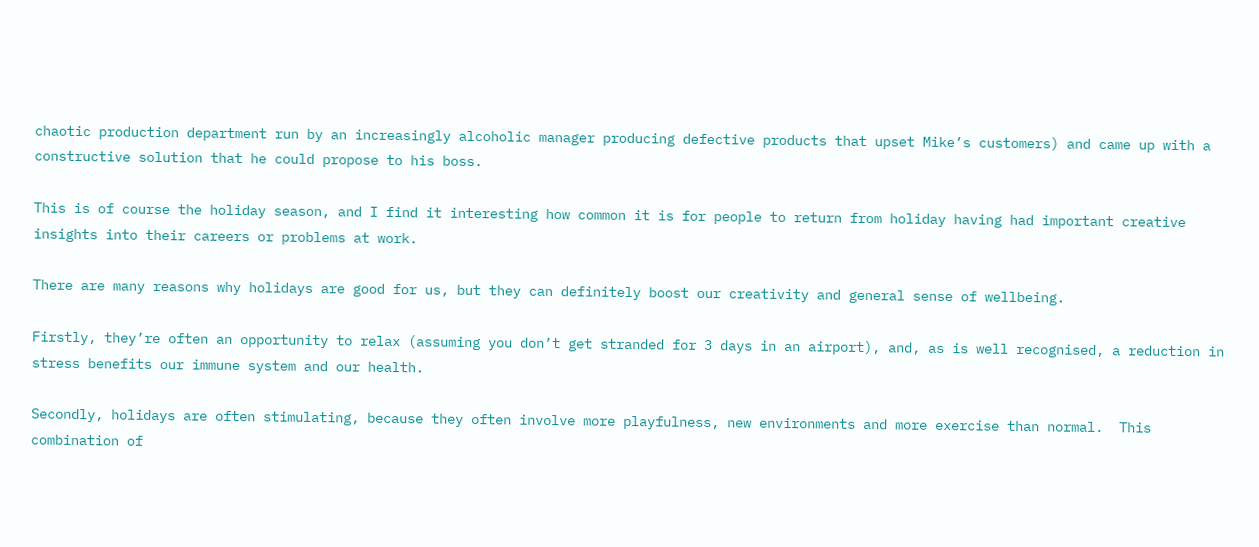chaotic production department run by an increasingly alcoholic manager producing defective products that upset Mike’s customers) and came up with a constructive solution that he could propose to his boss.

This is of course the holiday season, and I find it interesting how common it is for people to return from holiday having had important creative insights into their careers or problems at work.

There are many reasons why holidays are good for us, but they can definitely boost our creativity and general sense of wellbeing.

Firstly, they’re often an opportunity to relax (assuming you don’t get stranded for 3 days in an airport), and, as is well recognised, a reduction in stress benefits our immune system and our health.

Secondly, holidays are often stimulating, because they often involve more playfulness, new environments and more exercise than normal.  This combination of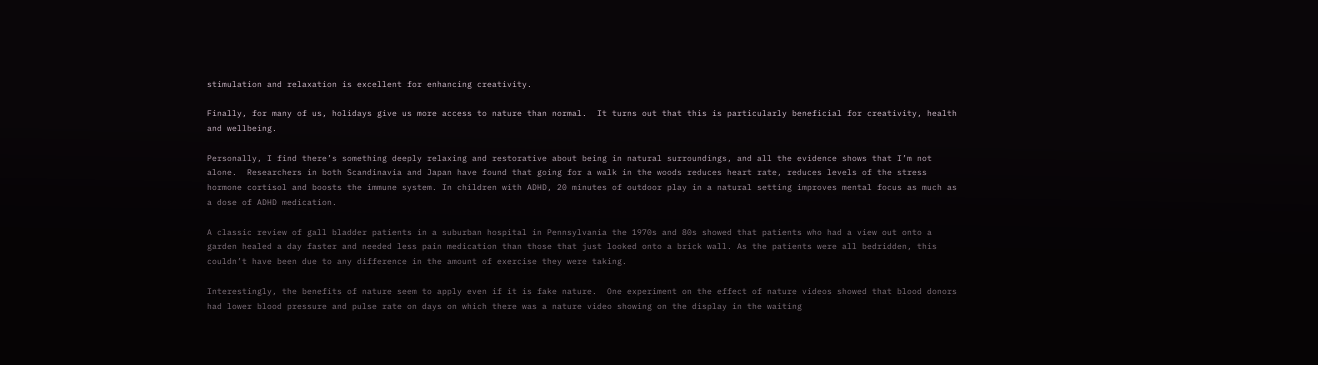stimulation and relaxation is excellent for enhancing creativity.

Finally, for many of us, holidays give us more access to nature than normal.  It turns out that this is particularly beneficial for creativity, health and wellbeing.

Personally, I find there’s something deeply relaxing and restorative about being in natural surroundings, and all the evidence shows that I’m not alone.  Researchers in both Scandinavia and Japan have found that going for a walk in the woods reduces heart rate, reduces levels of the stress hormone cortisol and boosts the immune system. In children with ADHD, 20 minutes of outdoor play in a natural setting improves mental focus as much as a dose of ADHD medication.

A classic review of gall bladder patients in a suburban hospital in Pennsylvania the 1970s and 80s showed that patients who had a view out onto a garden healed a day faster and needed less pain medication than those that just looked onto a brick wall. As the patients were all bedridden, this couldn’t have been due to any difference in the amount of exercise they were taking.

Interestingly, the benefits of nature seem to apply even if it is fake nature.  One experiment on the effect of nature videos showed that blood donors had lower blood pressure and pulse rate on days on which there was a nature video showing on the display in the waiting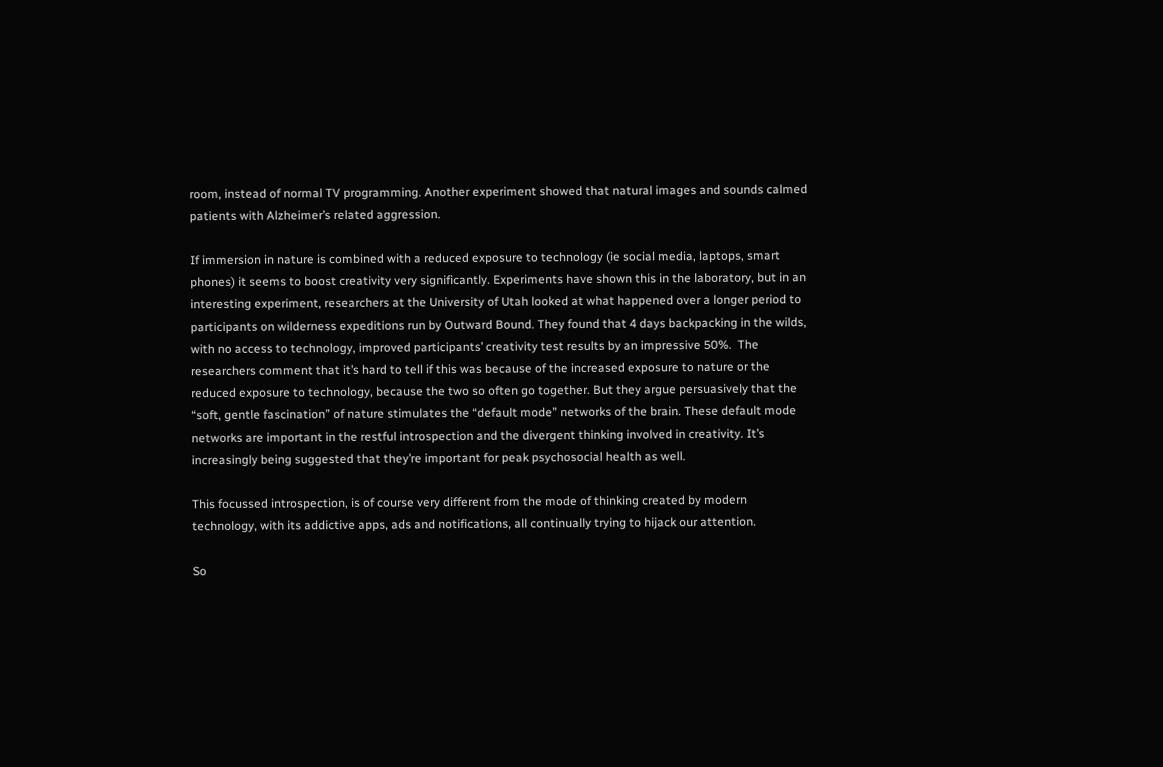room, instead of normal TV programming. Another experiment showed that natural images and sounds calmed patients with Alzheimer’s related aggression.

If immersion in nature is combined with a reduced exposure to technology (ie social media, laptops, smart phones) it seems to boost creativity very significantly. Experiments have shown this in the laboratory, but in an interesting experiment, researchers at the University of Utah looked at what happened over a longer period to participants on wilderness expeditions run by Outward Bound. They found that 4 days backpacking in the wilds, with no access to technology, improved participants’ creativity test results by an impressive 50%.  The researchers comment that it’s hard to tell if this was because of the increased exposure to nature or the reduced exposure to technology, because the two so often go together. But they argue persuasively that the “soft, gentle fascination” of nature stimulates the “default mode” networks of the brain. These default mode networks are important in the restful introspection and the divergent thinking involved in creativity. It’s increasingly being suggested that they’re important for peak psychosocial health as well.

This focussed introspection, is of course very different from the mode of thinking created by modern technology, with its addictive apps, ads and notifications, all continually trying to hijack our attention.

So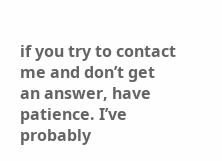if you try to contact me and don’t get an answer, have patience. I’ve probably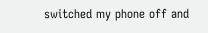switched my phone off and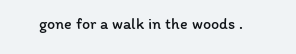gone for a walk in the woods .